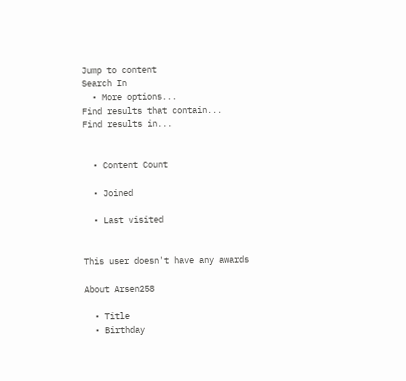Jump to content
Search In
  • More options...
Find results that contain...
Find results in...


  • Content Count

  • Joined

  • Last visited


This user doesn't have any awards

About Arsen258

  • Title
  • Birthday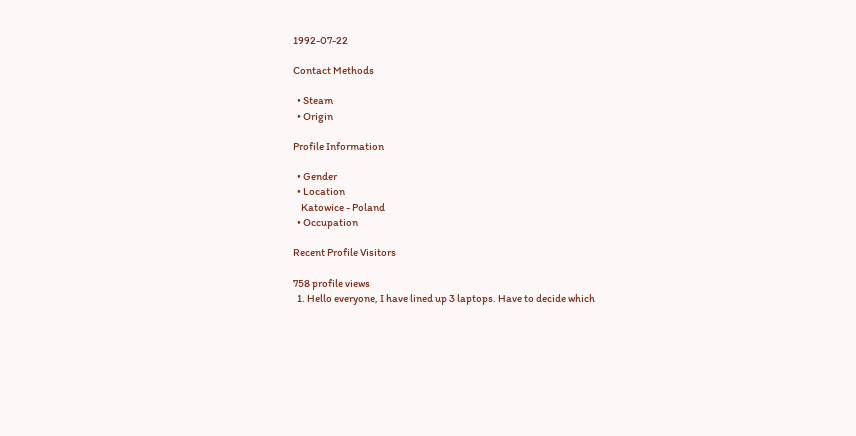1992-07-22

Contact Methods

  • Steam
  • Origin

Profile Information

  • Gender
  • Location
    Katowice - Poland
  • Occupation

Recent Profile Visitors

758 profile views
  1. Hello everyone, I have lined up 3 laptops. Have to decide which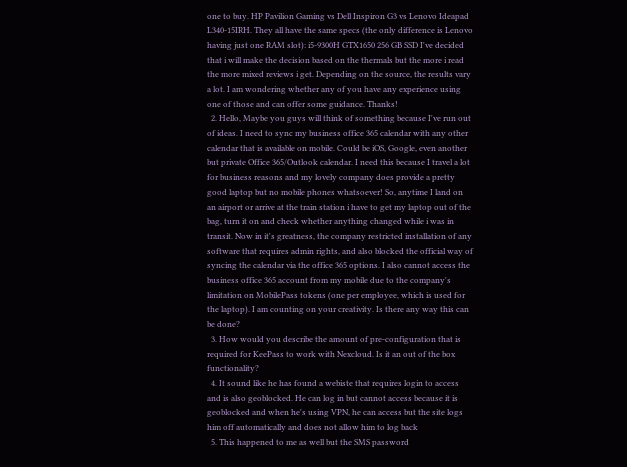one to buy. HP Pavilion Gaming vs Dell Inspiron G3 vs Lenovo Ideapad L340-15IRH. They all have the same specs (the only difference is Lenovo having just one RAM slot): i5-9300H GTX1650 256 GB SSD I've decided that i will make the decision based on the thermals but the more i read the more mixed reviews i get. Depending on the source, the results vary a lot. I am wondering whether any of you have any experience using one of those and can offer some guidance. Thanks!
  2. Hello, Maybe you guys will think of something because I've run out of ideas. I need to sync my business office 365 calendar with any other calendar that is available on mobile. Could be iOS, Google, even another but private Office 365/Outlook calendar. I need this because I travel a lot for business reasons and my lovely company does provide a pretty good laptop but no mobile phones whatsoever! So, anytime I land on an airport or arrive at the train station i have to get my laptop out of the bag, turn it on and check whether anything changed while i was in transit. Now in it's greatness, the company restricted installation of any software that requires admin rights, and also blocked the official way of syncing the calendar via the office 365 options. I also cannot access the business office 365 account from my mobile due to the company's limitation on MobilePass tokens (one per employee, which is used for the laptop). I am counting on your creativity. Is there any way this can be done?
  3. How would you describe the amount of pre-configuration that is required for KeePass to work with Nexcloud. Is it an out of the box functionality?
  4. It sound like he has found a webiste that requires login to access and is also geoblocked. He can log in but cannot access because it is geoblocked and when he's using VPN, he can access but the site logs him off automatically and does not allow him to log back
  5. This happened to me as well but the SMS password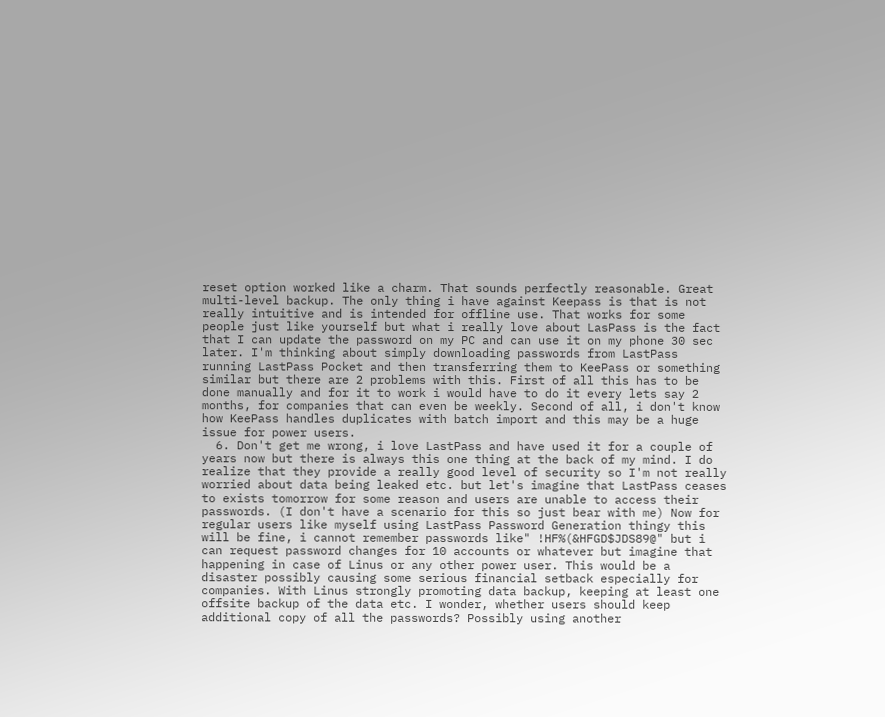reset option worked like a charm. That sounds perfectly reasonable. Great multi-level backup. The only thing i have against Keepass is that is not really intuitive and is intended for offline use. That works for some people just like yourself but what i really love about LasPass is the fact that I can update the password on my PC and can use it on my phone 30 sec later. I'm thinking about simply downloading passwords from LastPass running LastPass Pocket and then transferring them to KeePass or something similar but there are 2 problems with this. First of all this has to be done manually and for it to work i would have to do it every lets say 2 months, for companies that can even be weekly. Second of all, i don't know how KeePass handles duplicates with batch import and this may be a huge issue for power users.
  6. Don't get me wrong, i love LastPass and have used it for a couple of years now but there is always this one thing at the back of my mind. I do realize that they provide a really good level of security so I'm not really worried about data being leaked etc. but let's imagine that LastPass ceases to exists tomorrow for some reason and users are unable to access their passwords. (I don't have a scenario for this so just bear with me) Now for regular users like myself using LastPass Password Generation thingy this will be fine, i cannot remember passwords like" !HF%(&HFGD$JDS89@" but i can request password changes for 10 accounts or whatever but imagine that happening in case of Linus or any other power user. This would be a disaster possibly causing some serious financial setback especially for companies. With Linus strongly promoting data backup, keeping at least one offsite backup of the data etc. I wonder, whether users should keep additional copy of all the passwords? Possibly using another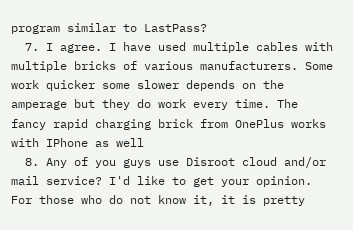program similar to LastPass?
  7. I agree. I have used multiple cables with multiple bricks of various manufacturers. Some work quicker some slower depends on the amperage but they do work every time. The fancy rapid charging brick from OnePlus works with IPhone as well
  8. Any of you guys use Disroot cloud and/or mail service? I'd like to get your opinion. For those who do not know it, it is pretty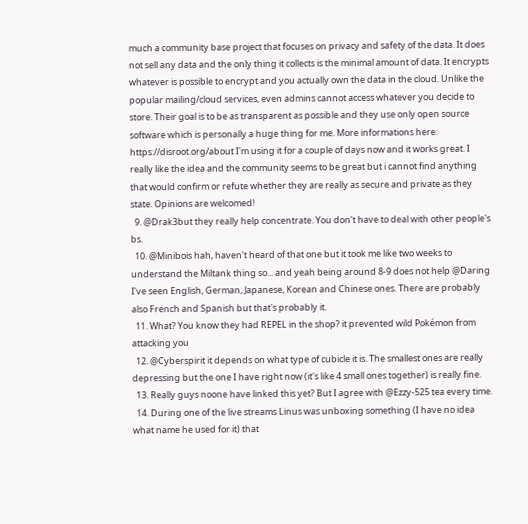much a community base project that focuses on privacy and safety of the data. It does not sell any data and the only thing it collects is the minimal amount of data. It encrypts whatever is possible to encrypt and you actually own the data in the cloud. Unlike the popular mailing/cloud services, even admins cannot access whatever you decide to store. Their goal is to be as transparent as possible and they use only open source software which is personally a huge thing for me. More informations here: https://disroot.org/about I'm using it for a couple of days now and it works great. I really like the idea and the community seems to be great but i cannot find anything that would confirm or refute whether they are really as secure and private as they state. Opinions are welcomed!
  9. @Drak3but they really help concentrate. You don't have to deal with other people's bs.
  10. @Minibois hah, haven't heard of that one but it took me like two weeks to understand the Miltank thing so... and yeah being around 8-9 does not help @Daring I've seen English, German, Japanese, Korean and Chinese ones. There are probably also French and Spanish but that's probably it.
  11. What? You know they had REPEL in the shop? it prevented wild Pokémon from attacking you
  12. @Cyberspirit it depends on what type of cubicle it is. The smallest ones are really depressing but the one I have right now (it's like 4 small ones together) is really fine.
  13. Really guys noone have linked this yet? But I agree with @Ezzy-525 tea every time.
  14. During one of the live streams Linus was unboxing something (I have no idea what name he used for it) that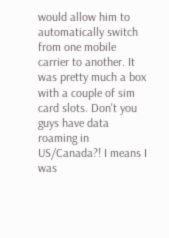would allow him to automatically switch from one mobile carrier to another. It was pretty much a box with a couple of sim card slots. Don't you guys have data roaming in US/Canada?! I means I was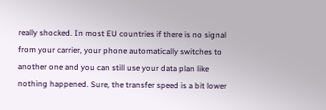really shocked. In most EU countries if there is no signal from your carrier, your phone automatically switches to another one and you can still use your data plan like nothing happened. Sure, the transfer speed is a bit lower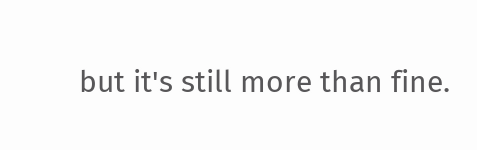but it's still more than fine.